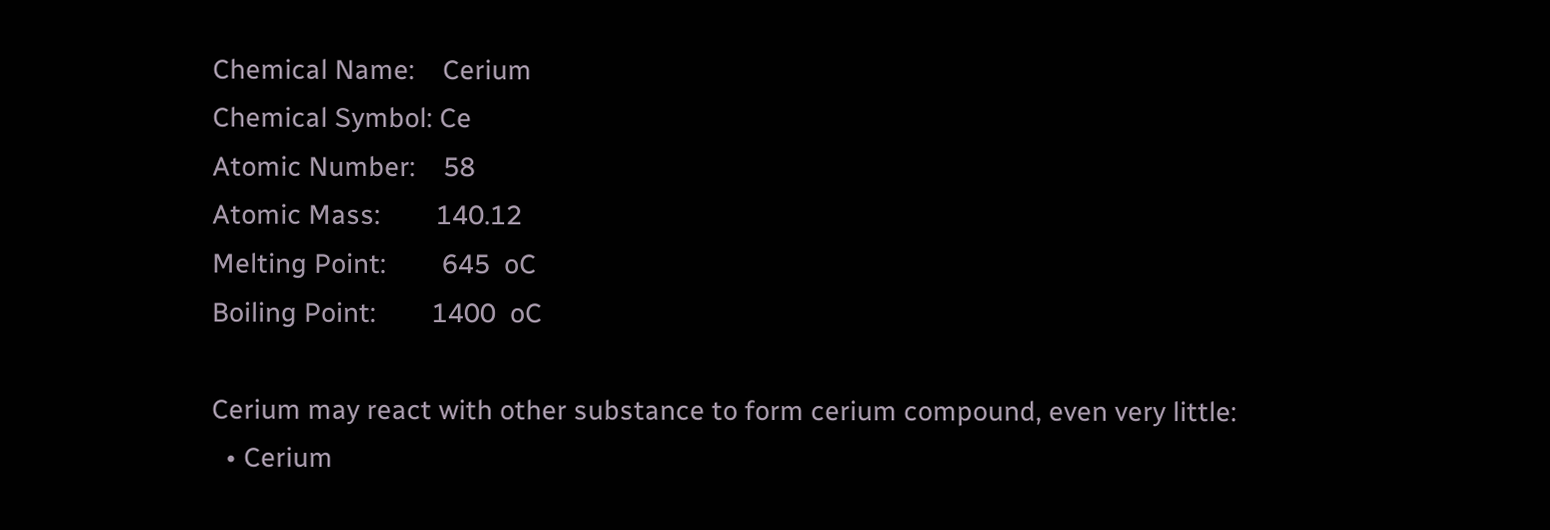Chemical Name:    Cerium
Chemical Symbol: Ce
Atomic Number:    58
Atomic Mass:        140.12
Melting Point:        645  oC
Boiling Point:        1400  oC

Cerium may react with other substance to form cerium compound, even very little:
  • Cerium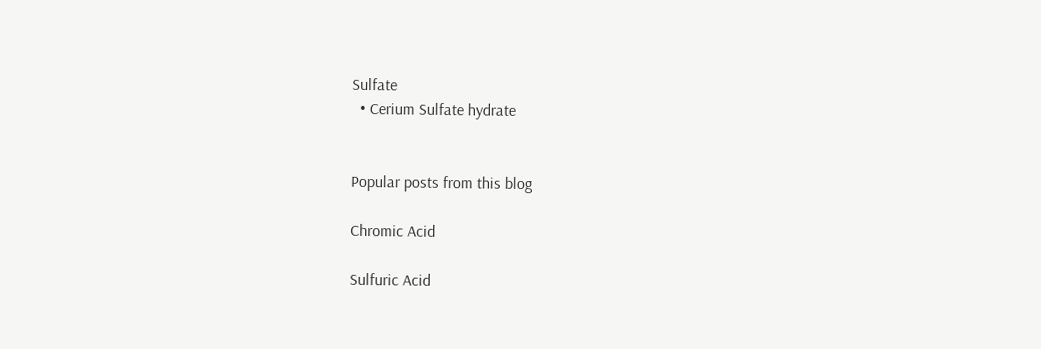Sulfate
  • Cerium Sulfate hydrate


Popular posts from this blog

Chromic Acid

Sulfuric Acid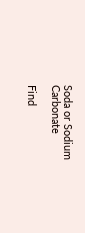Soda or Sodium Carbonate

Find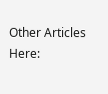Other Articles Here: